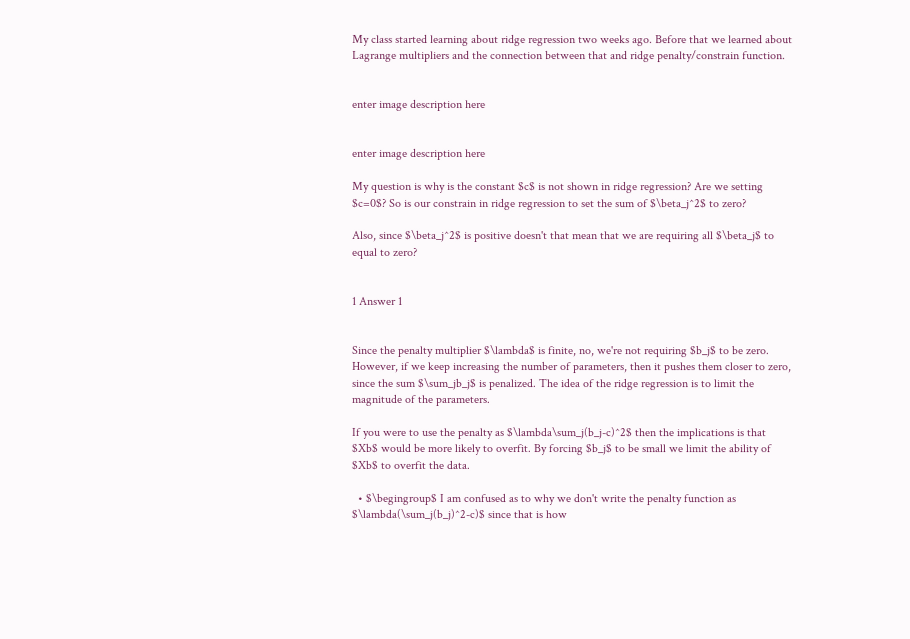My class started learning about ridge regression two weeks ago. Before that we learned about Lagrange multipliers and the connection between that and ridge penalty/constrain function.


enter image description here


enter image description here

My question is why is the constant $c$ is not shown in ridge regression? Are we setting $c=0$? So is our constrain in ridge regression to set the sum of $\beta_j^2$ to zero?

Also, since $\beta_j^2$ is positive doesn't that mean that we are requiring all $\beta_j$ to equal to zero?


1 Answer 1


Since the penalty multiplier $\lambda$ is finite, no, we're not requiring $b_j$ to be zero. However, if we keep increasing the number of parameters, then it pushes them closer to zero, since the sum $\sum_jb_j$ is penalized. The idea of the ridge regression is to limit the magnitude of the parameters.

If you were to use the penalty as $\lambda\sum_j(b_j-c)^2$ then the implications is that $Xb$ would be more likely to overfit. By forcing $b_j$ to be small we limit the ability of $Xb$ to overfit the data.

  • $\begingroup$ I am confused as to why we don't write the penalty function as $\lambda(\sum_j(b_j)^2-c)$ since that is how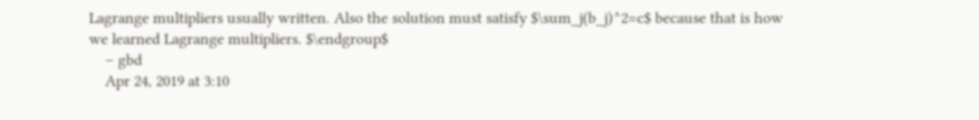Lagrange multipliers usually written. Also the solution must satisfy $\sum_j(b_j)^2=c$ because that is how we learned Lagrange multipliers. $\endgroup$
    – gbd
    Apr 24, 2019 at 3:10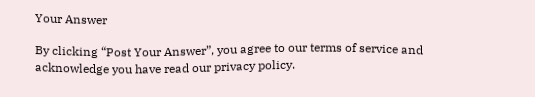Your Answer

By clicking “Post Your Answer”, you agree to our terms of service and acknowledge you have read our privacy policy.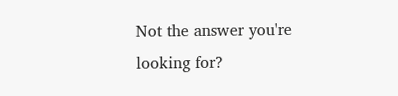Not the answer you're looking for?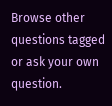Browse other questions tagged or ask your own question.